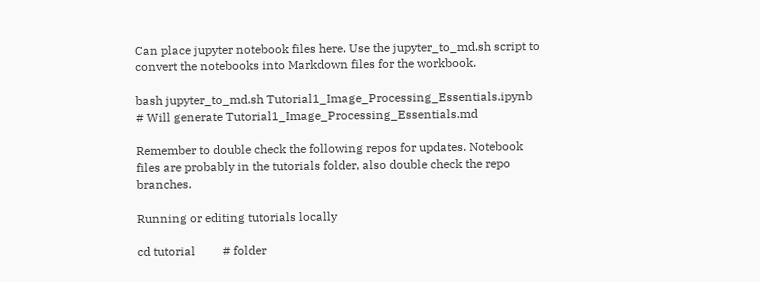Can place jupyter notebook files here. Use the jupyter_to_md.sh script to convert the notebooks into Markdown files for the workbook.

bash jupyter_to_md.sh Tutorial1_Image_Processing_Essentials.ipynb
# Will generate Tutorial1_Image_Processing_Essentials.md

Remember to double check the following repos for updates. Notebook files are probably in the tutorials folder, also double check the repo branches.

Running or editing tutorials locally

cd tutorial         # folder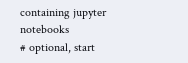containing jupyter notebooks
# optional, start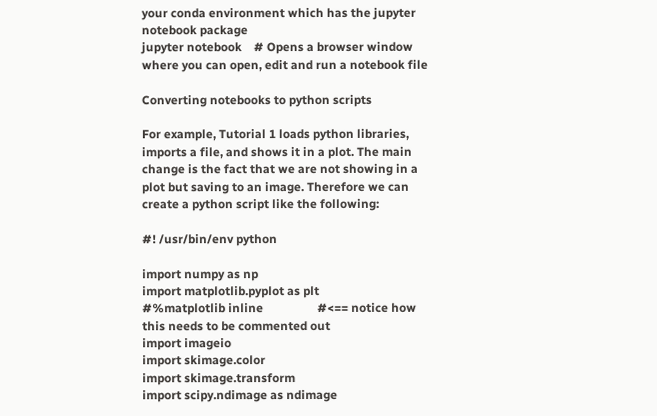your conda environment which has the jupyter notebook package
jupyter notebook    # Opens a browser window where you can open, edit and run a notebook file

Converting notebooks to python scripts

For example, Tutorial 1 loads python libraries, imports a file, and shows it in a plot. The main change is the fact that we are not showing in a plot but saving to an image. Therefore we can create a python script like the following:

#! /usr/bin/env python

import numpy as np
import matplotlib.pyplot as plt
#%matplotlib inline                  #<== notice how this needs to be commented out
import imageio
import skimage.color
import skimage.transform
import scipy.ndimage as ndimage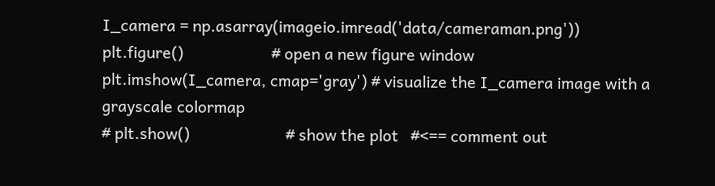I_camera = np.asarray(imageio.imread('data/cameraman.png'))
plt.figure()                      # open a new figure window
plt.imshow(I_camera, cmap='gray') # visualize the I_camera image with a grayscale colormap
# plt.show()                        # show the plot   #<== comment out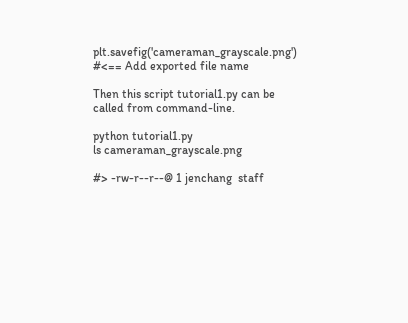plt.savefig('cameraman_grayscale.png')   #<== Add exported file name

Then this script tutorial1.py can be called from command-line.

python tutorial1.py
ls cameraman_grayscale.png

#> -rw-r--r--@ 1 jenchang  staff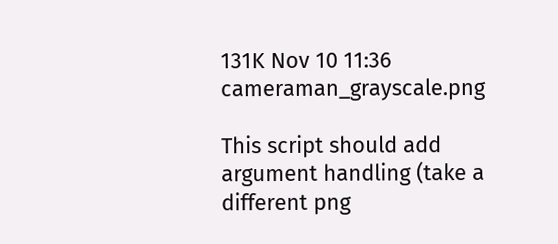131K Nov 10 11:36 cameraman_grayscale.png

This script should add argument handling (take a different png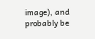image), and probably be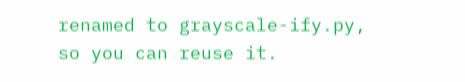renamed to grayscale-ify.py, so you can reuse it.